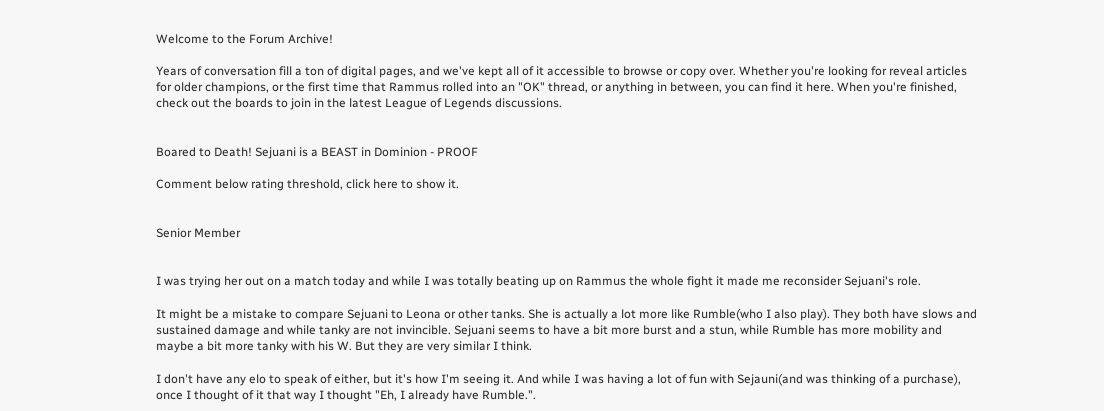Welcome to the Forum Archive!

Years of conversation fill a ton of digital pages, and we've kept all of it accessible to browse or copy over. Whether you're looking for reveal articles for older champions, or the first time that Rammus rolled into an "OK" thread, or anything in between, you can find it here. When you're finished, check out the boards to join in the latest League of Legends discussions.


Boared to Death! Sejuani is a BEAST in Dominion - PROOF

Comment below rating threshold, click here to show it.


Senior Member


I was trying her out on a match today and while I was totally beating up on Rammus the whole fight it made me reconsider Sejuani's role.

It might be a mistake to compare Sejuani to Leona or other tanks. She is actually a lot more like Rumble(who I also play). They both have slows and sustained damage and while tanky are not invincible. Sejuani seems to have a bit more burst and a stun, while Rumble has more mobility and maybe a bit more tanky with his W. But they are very similar I think.

I don't have any elo to speak of either, but it's how I'm seeing it. And while I was having a lot of fun with Sejauni(and was thinking of a purchase), once I thought of it that way I thought "Eh, I already have Rumble.".